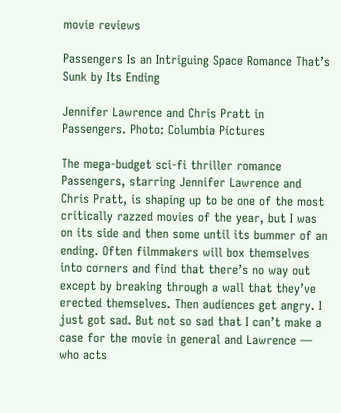movie reviews

Passengers Is an Intriguing Space Romance That’s Sunk by Its Ending

Jennifer Lawrence and Chris Pratt in Passengers. Photo: Columbia Pictures

The mega-budget sci-fi thriller romance Passengers, starring Jennifer Lawrence and Chris Pratt, is shaping up to be one of the most critically razzed movies of the year, but I was on its side and then some until its bummer of an ending. Often filmmakers will box themselves into corners and find that there’s no way out except by breaking through a wall that they’ve erected themselves. Then audiences get angry. I just got sad. But not so sad that I can’t make a case for the movie in general and Lawrence — who acts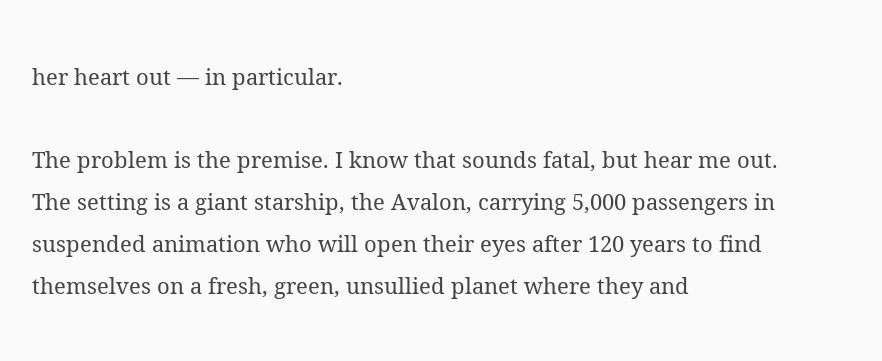her heart out — in particular.

The problem is the premise. I know that sounds fatal, but hear me out. The setting is a giant starship, the Avalon, carrying 5,000 passengers in suspended animation who will open their eyes after 120 years to find themselves on a fresh, green, unsullied planet where they and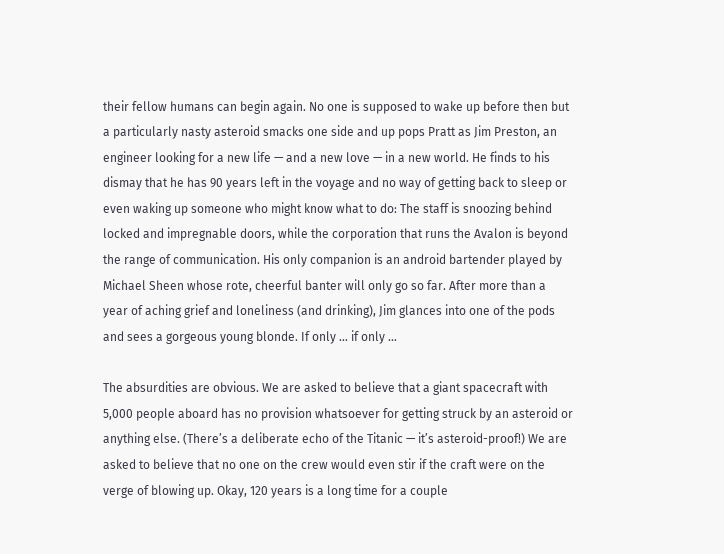their fellow humans can begin again. No one is supposed to wake up before then but a particularly nasty asteroid smacks one side and up pops Pratt as Jim Preston, an engineer looking for a new life — and a new love — in a new world. He finds to his dismay that he has 90 years left in the voyage and no way of getting back to sleep or even waking up someone who might know what to do: The staff is snoozing behind locked and impregnable doors, while the corporation that runs the Avalon is beyond the range of communication. His only companion is an android bartender played by Michael Sheen whose rote, cheerful banter will only go so far. After more than a year of aching grief and loneliness (and drinking), Jim glances into one of the pods and sees a gorgeous young blonde. If only … if only …

The absurdities are obvious. We are asked to believe that a giant spacecraft with 5,000 people aboard has no provision whatsoever for getting struck by an asteroid or anything else. (There’s a deliberate echo of the Titanic — it’s asteroid-proof!) We are asked to believe that no one on the crew would even stir if the craft were on the verge of blowing up. Okay, 120 years is a long time for a couple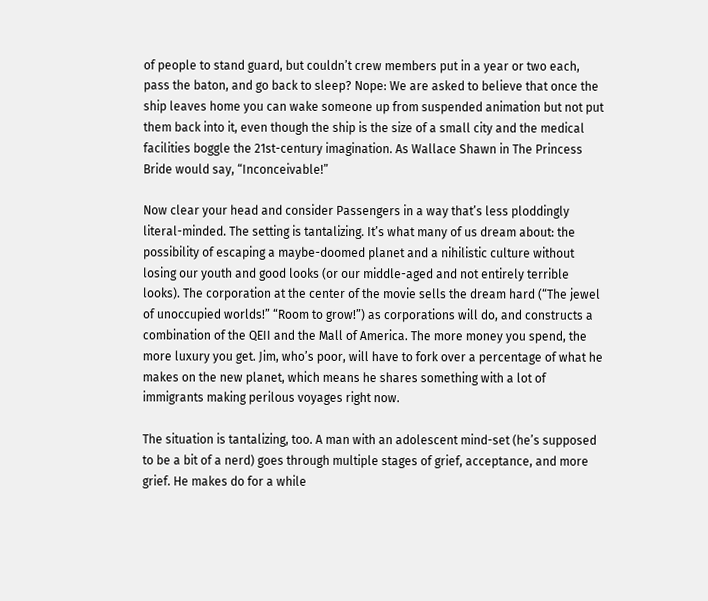of people to stand guard, but couldn’t crew members put in a year or two each, pass the baton, and go back to sleep? Nope: We are asked to believe that once the ship leaves home you can wake someone up from suspended animation but not put them back into it, even though the ship is the size of a small city and the medical facilities boggle the 21st-century imagination. As Wallace Shawn in The Princess Bride would say, “Inconceivable!”

Now clear your head and consider Passengers in a way that’s less ploddingly literal-minded. The setting is tantalizing. It’s what many of us dream about: the possibility of escaping a maybe-doomed planet and a nihilistic culture without losing our youth and good looks (or our middle-aged and not entirely terrible looks). The corporation at the center of the movie sells the dream hard (“The jewel of unoccupied worlds!” “Room to grow!”) as corporations will do, and constructs a combination of the QEII and the Mall of America. The more money you spend, the more luxury you get. Jim, who’s poor, will have to fork over a percentage of what he makes on the new planet, which means he shares something with a lot of immigrants making perilous voyages right now.

The situation is tantalizing, too. A man with an adolescent mind-set (he’s supposed to be a bit of a nerd) goes through multiple stages of grief, acceptance, and more grief. He makes do for a while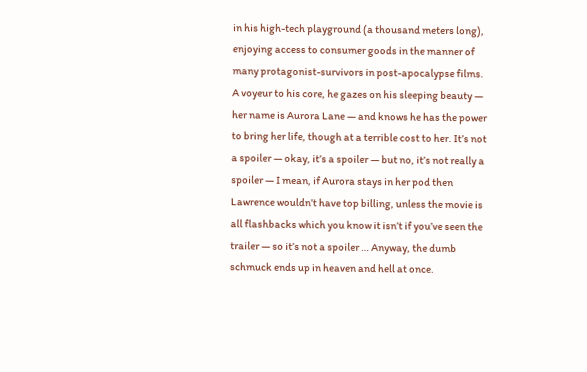in his high-tech playground (a thousand meters long), enjoying access to consumer goods in the manner of many protagonist-survivors in post-apocalypse films. A voyeur to his core, he gazes on his sleeping beauty — her name is Aurora Lane — and knows he has the power to bring her life, though at a terrible cost to her. It’s not a spoiler — okay, it’s a spoiler — but no, it’s not really a spoiler — I mean, if Aurora stays in her pod then Lawrence wouldn’t have top billing, unless the movie is all flashbacks which you know it isn’t if you’ve seen the trailer — so it’s not a spoiler … Anyway, the dumb schmuck ends up in heaven and hell at once.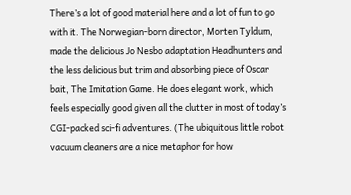There’s a lot of good material here and a lot of fun to go with it. The Norwegian-born director, Morten Tyldum, made the delicious Jo Nesbo adaptation Headhunters and the less delicious but trim and absorbing piece of Oscar bait, The Imitation Game. He does elegant work, which feels especially good given all the clutter in most of today’s CGI-packed sci-fi adventures. (The ubiquitous little robot vacuum cleaners are a nice metaphor for how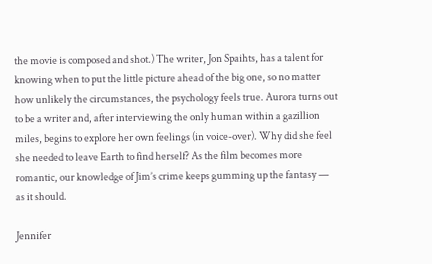the movie is composed and shot.) The writer, Jon Spaihts, has a talent for knowing when to put the little picture ahead of the big one, so no matter how unlikely the circumstances, the psychology feels true. Aurora turns out to be a writer and, after interviewing the only human within a gazillion miles, begins to explore her own feelings (in voice-over). Why did she feel she needed to leave Earth to find herself? As the film becomes more romantic, our knowledge of Jim’s crime keeps gumming up the fantasy — as it should.

Jennifer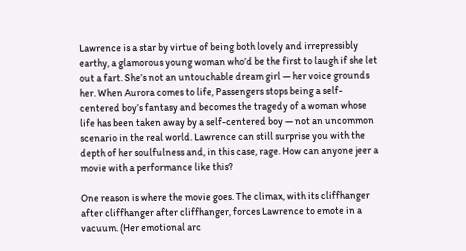Lawrence is a star by virtue of being both lovely and irrepressibly earthy, a glamorous young woman who’d be the first to laugh if she let out a fart. She’s not an untouchable dream girl — her voice grounds her. When Aurora comes to life, Passengers stops being a self-centered boy’s fantasy and becomes the tragedy of a woman whose life has been taken away by a self-centered boy — not an uncommon scenario in the real world. Lawrence can still surprise you with the depth of her soulfulness and, in this case, rage. How can anyone jeer a movie with a performance like this?

One reason is where the movie goes. The climax, with its cliffhanger after cliffhanger after cliffhanger, forces Lawrence to emote in a vacuum. (Her emotional arc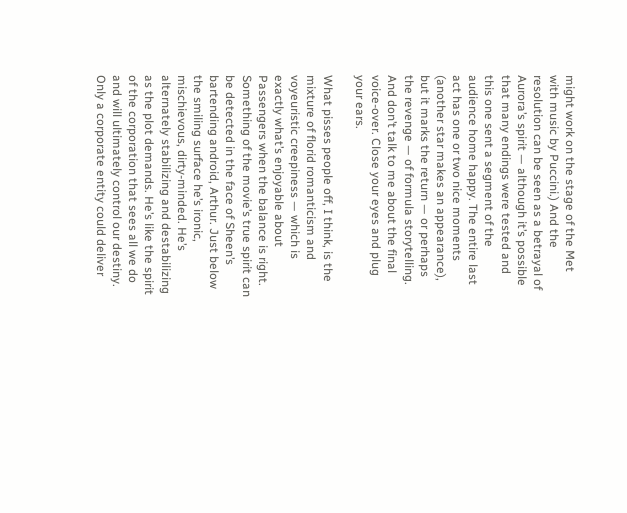might work on the stage of the Met with music by Puccini.) And the resolution can be seen as a betrayal of Aurora’s spirit — although it’s possible that many endings were tested and this one sent a segment of the audience home happy. The entire last act has one or two nice moments (another star makes an appearance), but it marks the return — or perhaps the revenge — of formula storytelling. And don’t talk to me about the final voice-over. Close your eyes and plug your ears.

What pisses people off, I think, is the mixture of florid romanticism and voyeuristic creepiness — which is exactly what’s enjoyable about Passengers when the balance is right. Something of the movie’s true spirit can be detected in the face of Sheen’s bartending android, Arthur. Just below the smiling surface he’s ironic, mischievous, dirty-minded. He’s alternately stabilizing and destabilizing as the plot demands. He’s like the spirit of the corporation that sees all we do and will ultimately control our destiny. Only a corporate entity could deliver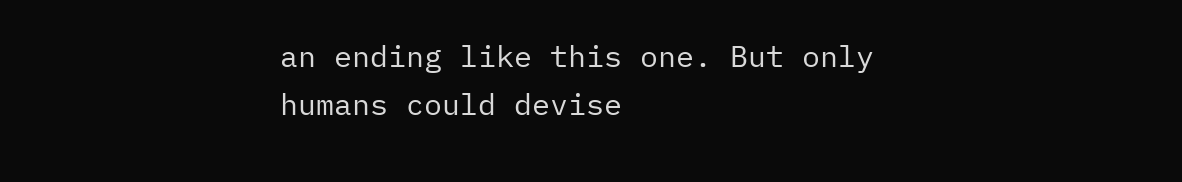an ending like this one. But only humans could devise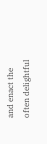and enact the often delightful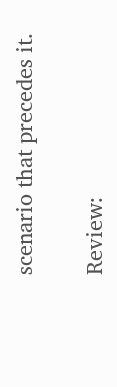scenario that precedes it.

Review: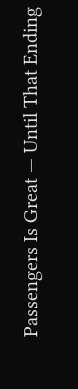Passengers Is Great — Until That Ending